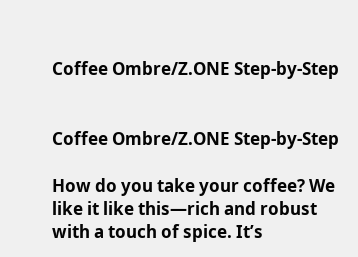Coffee Ombre/Z.ONE Step-by-Step


Coffee Ombre/Z.ONE Step-by-Step

How do you take your coffee? We like it like this—rich and robust with a touch of spice. It’s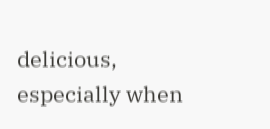delicious, especially when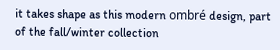it takes shape as this modern ombré design, part of the fall/winter collection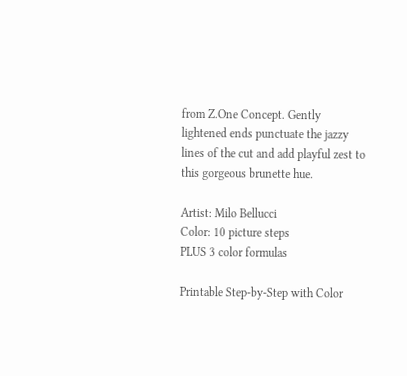from Z.One Concept. Gently lightened ends punctuate the jazzy lines of the cut and add playful zest to this gorgeous brunette hue.

Artist: Milo Bellucci
Color: 10 picture steps
PLUS 3 color formulas

Printable Step-by-Step with Color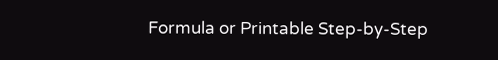Formula or Printable Step-by-Step